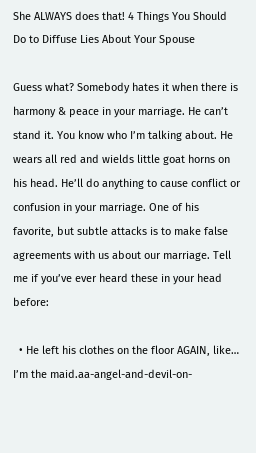She ALWAYS does that! 4 Things You Should Do to Diffuse Lies About Your Spouse

Guess what? Somebody hates it when there is harmony & peace in your marriage. He can’t stand it. You know who I’m talking about. He wears all red and wields little goat horns on his head. He’ll do anything to cause conflict or confusion in your marriage. One of his favorite, but subtle attacks is to make false agreements with us about our marriage. Tell me if you’ve ever heard these in your head before:

  • He left his clothes on the floor AGAIN, like… I’m the maid.aa-angel-and-devil-on-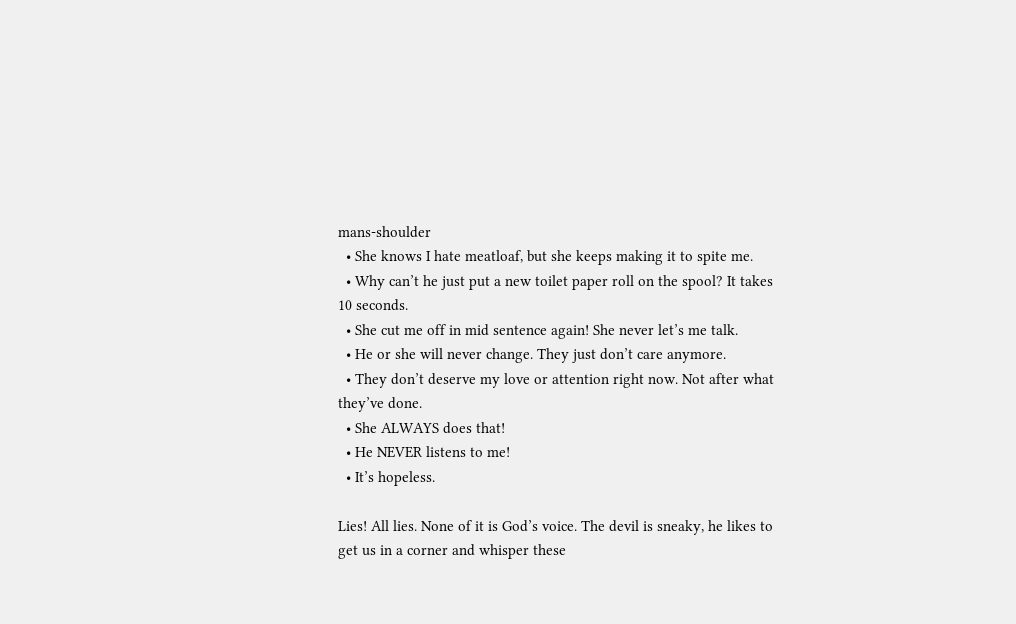mans-shoulder
  • She knows I hate meatloaf, but she keeps making it to spite me.
  • Why can’t he just put a new toilet paper roll on the spool? It takes 10 seconds.
  • She cut me off in mid sentence again! She never let’s me talk.
  • He or she will never change. They just don’t care anymore.
  • They don’t deserve my love or attention right now. Not after what they’ve done.
  • She ALWAYS does that!
  • He NEVER listens to me!
  • It’s hopeless.

Lies! All lies. None of it is God’s voice. The devil is sneaky, he likes to get us in a corner and whisper these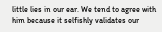little lies in our ear. We tend to agree with him because it selfishly validates our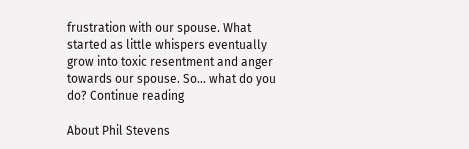frustration with our spouse. What started as little whispers eventually grow into toxic resentment and anger towards our spouse. So… what do you do? Continue reading

About Phil Stevens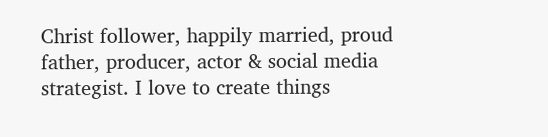Christ follower, happily married, proud father, producer, actor & social media strategist. I love to create things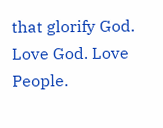that glorify God. Love God. Love People.